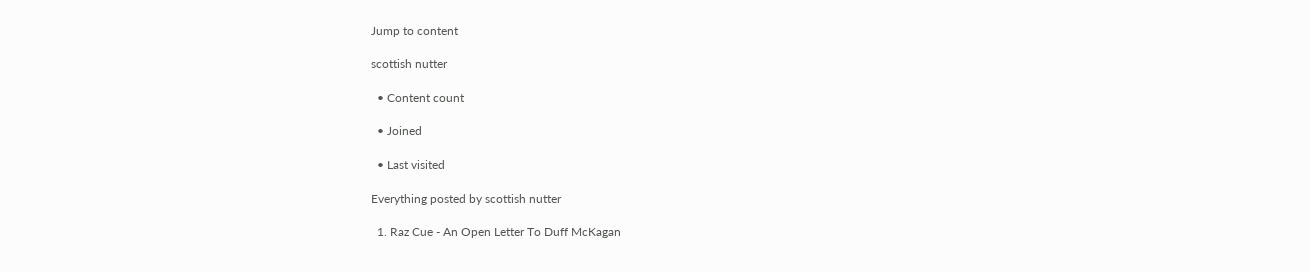Jump to content

scottish nutter

  • Content count

  • Joined

  • Last visited

Everything posted by scottish nutter

  1. Raz Cue - An Open Letter To Duff McKagan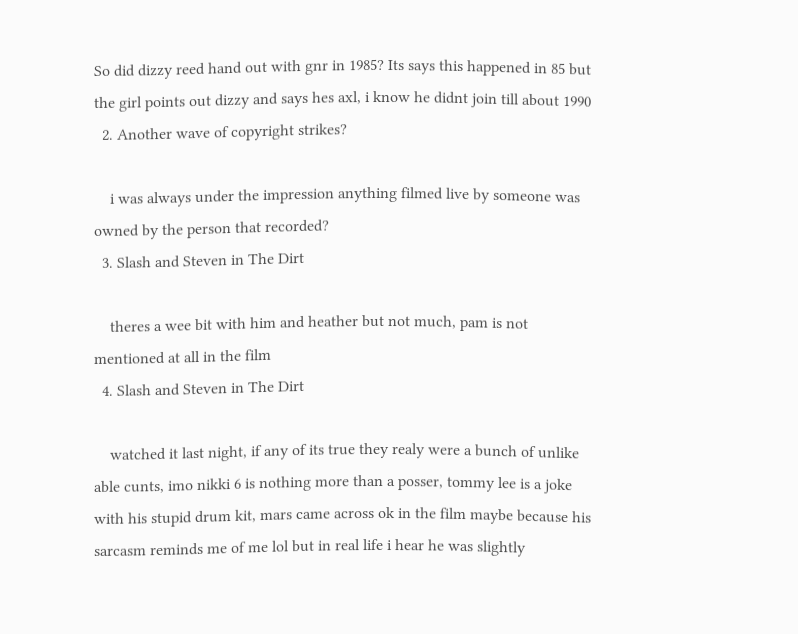So did dizzy reed hand out with gnr in 1985? Its says this happened in 85 but the girl points out dizzy and says hes axl, i know he didnt join till about 1990
  2. Another wave of copyright strikes?

    i was always under the impression anything filmed live by someone was owned by the person that recorded?
  3. Slash and Steven in The Dirt

    theres a wee bit with him and heather but not much, pam is not mentioned at all in the film
  4. Slash and Steven in The Dirt

    watched it last night, if any of its true they realy were a bunch of unlike able cunts, imo nikki 6 is nothing more than a posser, tommy lee is a joke with his stupid drum kit, mars came across ok in the film maybe because his sarcasm reminds me of me lol but in real life i hear he was slightly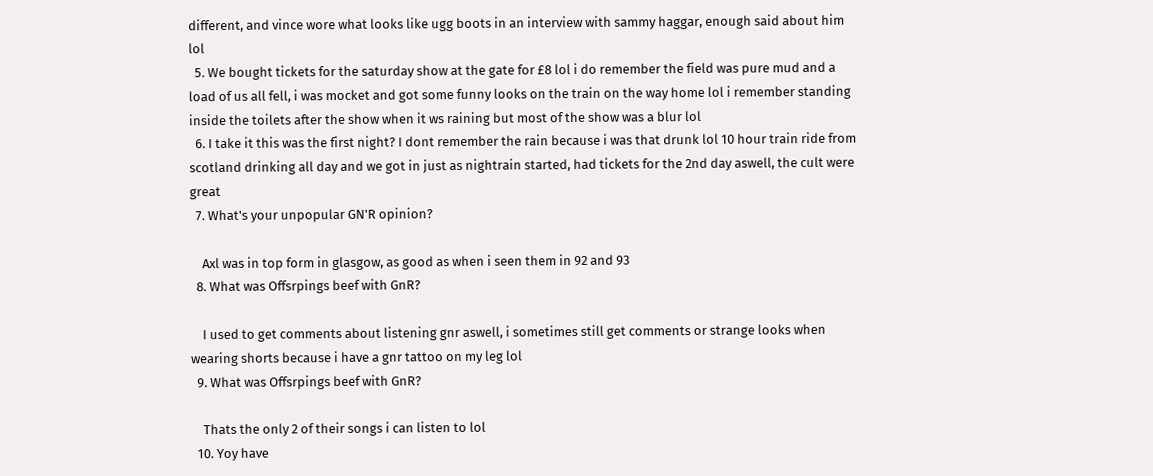different, and vince wore what looks like ugg boots in an interview with sammy haggar, enough said about him lol
  5. We bought tickets for the saturday show at the gate for £8 lol i do remember the field was pure mud and a load of us all fell, i was mocket and got some funny looks on the train on the way home lol i remember standing inside the toilets after the show when it ws raining but most of the show was a blur lol
  6. I take it this was the first night? I dont remember the rain because i was that drunk lol 10 hour train ride from scotland drinking all day and we got in just as nightrain started, had tickets for the 2nd day aswell, the cult were great
  7. What's your unpopular GN'R opinion?

    Axl was in top form in glasgow, as good as when i seen them in 92 and 93
  8. What was Offsrpings beef with GnR?

    I used to get comments about listening gnr aswell, i sometimes still get comments or strange looks when wearing shorts because i have a gnr tattoo on my leg lol
  9. What was Offsrpings beef with GnR?

    Thats the only 2 of their songs i can listen to lol
  10. Yoy have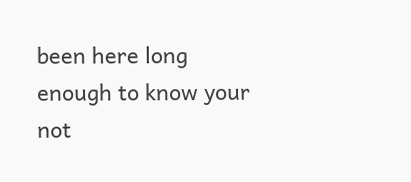been here long enough to know your not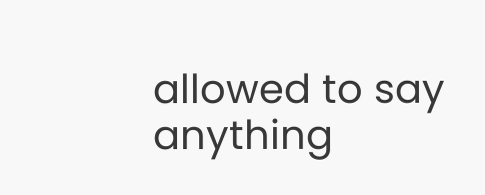allowed to say anything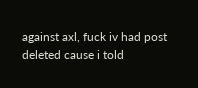against axl, fuck iv had post deleted cause i told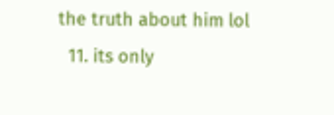the truth about him lol
  11. its only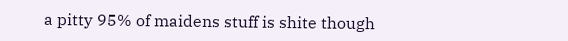a pitty 95% of maidens stuff is shite though